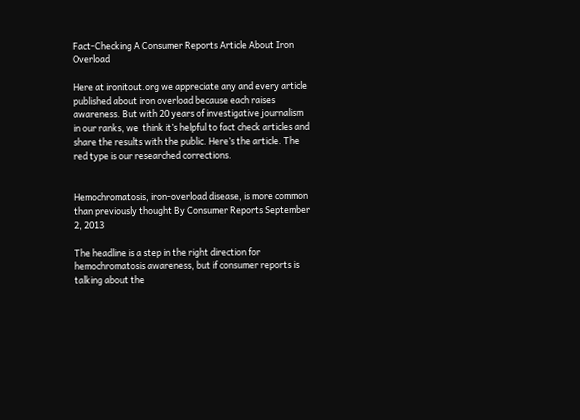Fact-Checking A Consumer Reports Article About Iron Overload

Here at ironitout.org we appreciate any and every article published about iron overload because each raises awareness. But with 20 years of investigative journalism in our ranks, we  think it’s helpful to fact check articles and share the results with the public. Here’s the article. The red type is our researched corrections.


Hemochromatosis, iron-overload disease, is more common than previously thought By Consumer Reports September 2, 2013

The headline is a step in the right direction for hemochromatosis awareness, but if consumer reports is talking about the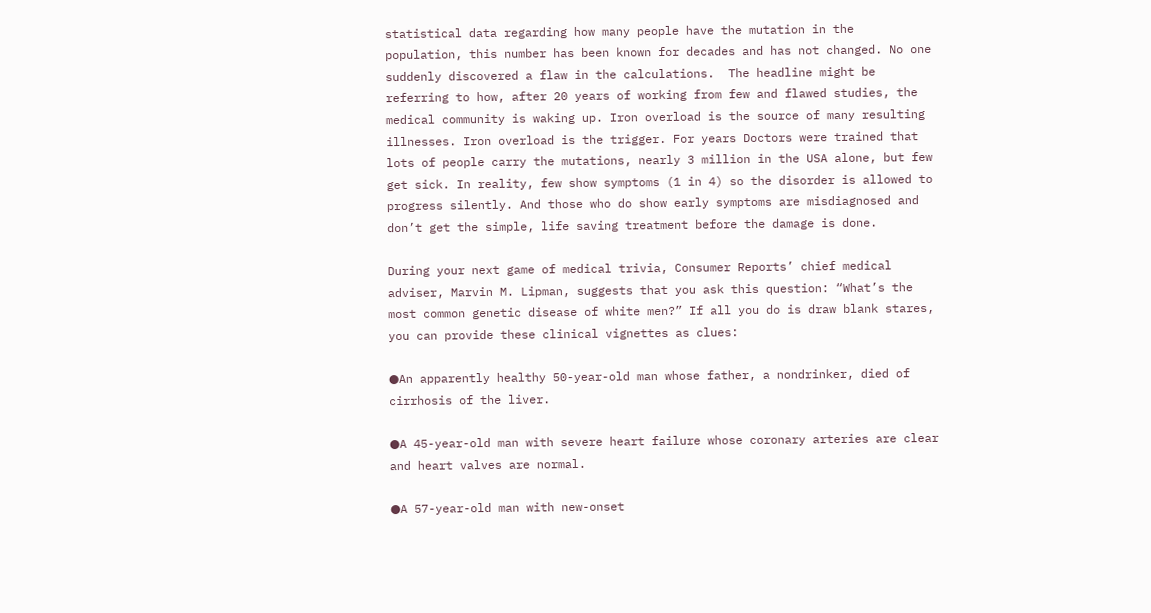statistical data regarding how many people have the mutation in the population, this number has been known for decades and has not changed. No one suddenly discovered a flaw in the calculations.  The headline might be referring to how, after 20 years of working from few and flawed studies, the medical community is waking up. Iron overload is the source of many resulting illnesses. Iron overload is the trigger. For years Doctors were trained that lots of people carry the mutations, nearly 3 million in the USA alone, but few get sick. In reality, few show symptoms (1 in 4) so the disorder is allowed to progress silently. And those who do show early symptoms are misdiagnosed and don’t get the simple, life saving treatment before the damage is done.

During your next game of medical trivia, Consumer Reports’ chief medical adviser, Marvin M. Lipman, suggests that you ask this question: “What’s the most common genetic disease of white men?” If all you do is draw blank stares, you can provide these clinical vignettes as clues:

●An apparently healthy 50-year-old man whose father, a nondrinker, died of cirrhosis of the liver.

●A 45-year-old man with severe heart failure whose coronary arteries are clear and heart valves are normal.

●A 57-year-old man with new-onset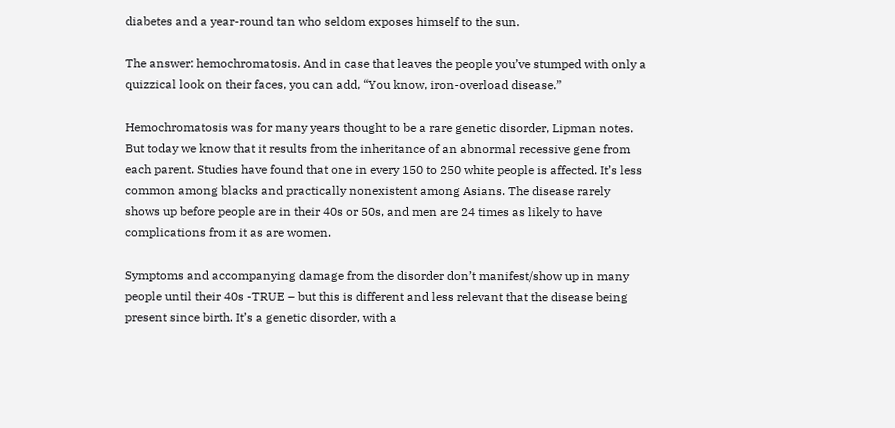diabetes and a year-round tan who seldom exposes himself to the sun.

The answer: hemochromatosis. And in case that leaves the people you’ve stumped with only a quizzical look on their faces, you can add, “You know, iron-overload disease.”

Hemochromatosis was for many years thought to be a rare genetic disorder, Lipman notes. But today we know that it results from the inheritance of an abnormal recessive gene from each parent. Studies have found that one in every 150 to 250 white people is affected. It’s less common among blacks and practically nonexistent among Asians. The disease rarely shows up before people are in their 40s or 50s, and men are 24 times as likely to have complications from it as are women.

Symptoms and accompanying damage from the disorder don’t manifest/show up in many people until their 40s -TRUE – but this is different and less relevant that the disease being present since birth. It’s a genetic disorder, with a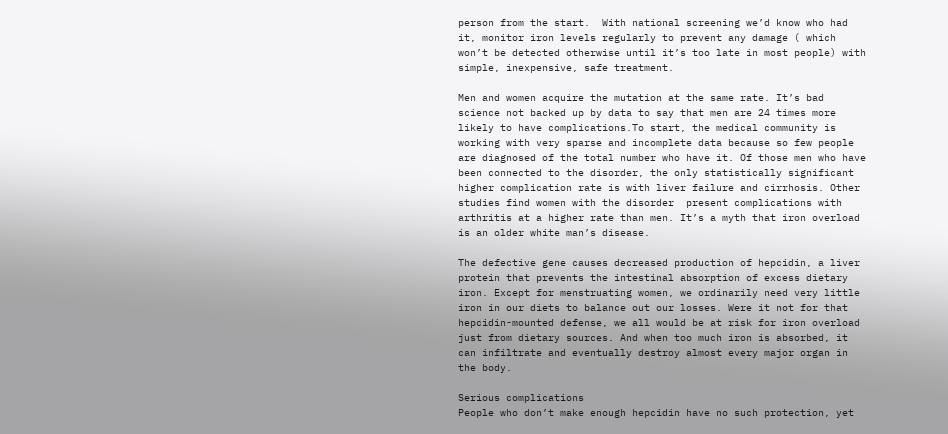person from the start.  With national screening we’d know who had it, monitor iron levels regularly to prevent any damage ( which won’t be detected otherwise until it’s too late in most people) with simple, inexpensive, safe treatment.

Men and women acquire the mutation at the same rate. It’s bad science not backed up by data to say that men are 24 times more likely to have complications.To start, the medical community is working with very sparse and incomplete data because so few people are diagnosed of the total number who have it. Of those men who have been connected to the disorder, the only statistically significant  higher complication rate is with liver failure and cirrhosis. Other studies find women with the disorder  present complications with arthritis at a higher rate than men. It’s a myth that iron overload is an older white man’s disease.

The defective gene causes decreased production of hepcidin, a liver protein that prevents the intestinal absorption of excess dietary iron. Except for menstruating women, we ordinarily need very little iron in our diets to balance out our losses. Were it not for that hepcidin-mounted defense, we all would be at risk for iron overload just from dietary sources. And when too much iron is absorbed, it can infiltrate and eventually destroy almost every major organ in the body.

Serious complications
People who don’t make enough hepcidin have no such protection, yet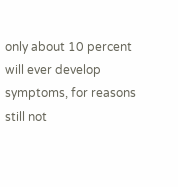only about 10 percent will ever develop symptoms, for reasons still not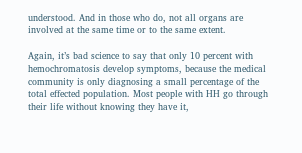understood. And in those who do, not all organs are involved at the same time or to the same extent.

Again, it’s bad science to say that only 10 percent with hemochromatosis develop symptoms, because the medical community is only diagnosing a small percentage of the total effected population. Most people with HH go through their life without knowing they have it,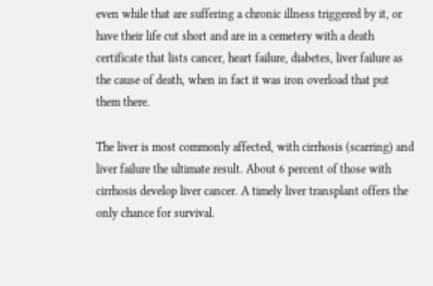even while that are suffering a chronic illness triggered by it, or have their life cut short and are in a cemetery with a death certificate that lists cancer, heart failure, diabetes, liver failure as the cause of death, when in fact it was iron overload that put them there.

The liver is most commonly affected, with cirrhosis (scarring) and liver failure the ultimate result. About 6 percent of those with cirrhosis develop liver cancer. A timely liver transplant offers the only chance for survival.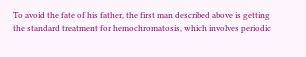To avoid the fate of his father, the first man described above is getting the standard treatment for hemochromatosis, which involves periodic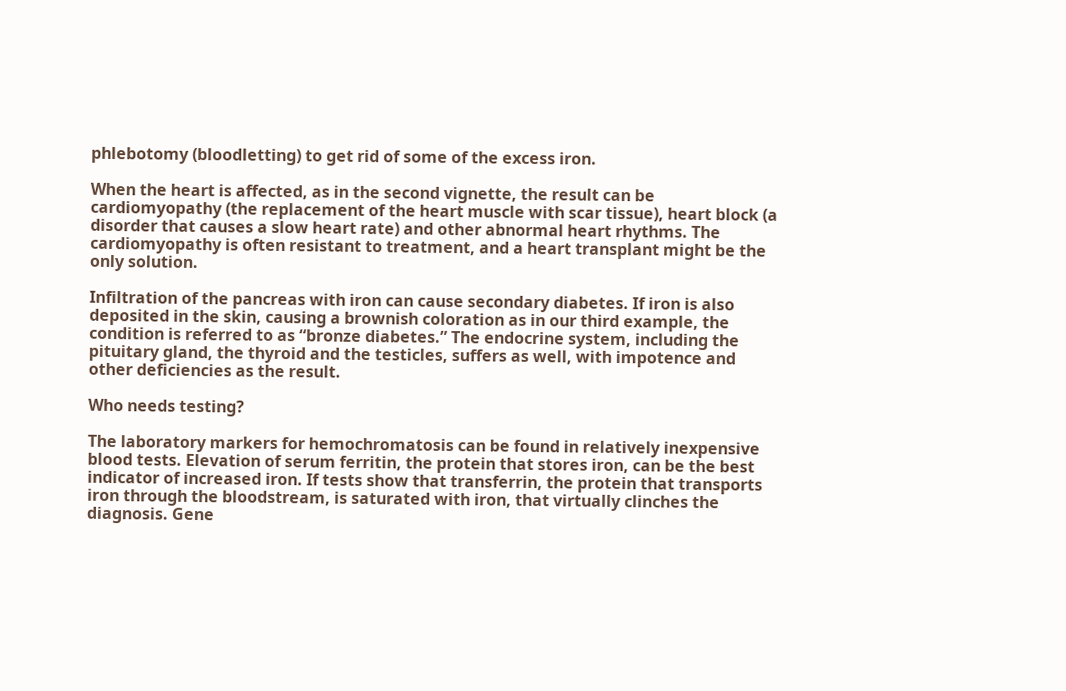phlebotomy (bloodletting) to get rid of some of the excess iron.

When the heart is affected, as in the second vignette, the result can be cardiomyopathy (the replacement of the heart muscle with scar tissue), heart block (a disorder that causes a slow heart rate) and other abnormal heart rhythms. The cardiomyopathy is often resistant to treatment, and a heart transplant might be the only solution.

Infiltration of the pancreas with iron can cause secondary diabetes. If iron is also deposited in the skin, causing a brownish coloration as in our third example, the condition is referred to as “bronze diabetes.” The endocrine system, including the pituitary gland, the thyroid and the testicles, suffers as well, with impotence and other deficiencies as the result.

Who needs testing?

The laboratory markers for hemochromatosis can be found in relatively inexpensive blood tests. Elevation of serum ferritin, the protein that stores iron, can be the best indicator of increased iron. If tests show that transferrin, the protein that transports iron through the bloodstream, is saturated with iron, that virtually clinches the diagnosis. Gene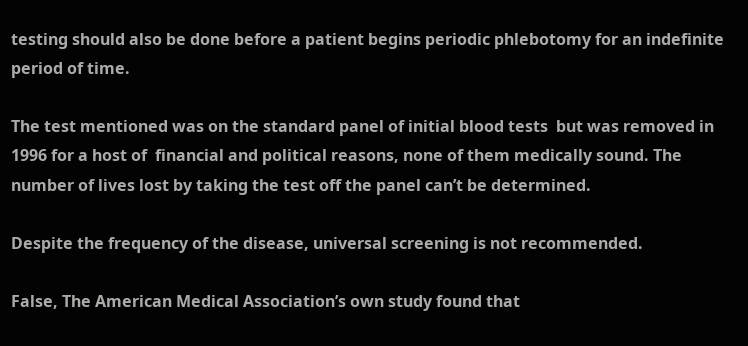testing should also be done before a patient begins periodic phlebotomy for an indefinite period of time.

The test mentioned was on the standard panel of initial blood tests  but was removed in 1996 for a host of  financial and political reasons, none of them medically sound. The number of lives lost by taking the test off the panel can’t be determined.

Despite the frequency of the disease, universal screening is not recommended.

False, The American Medical Association’s own study found that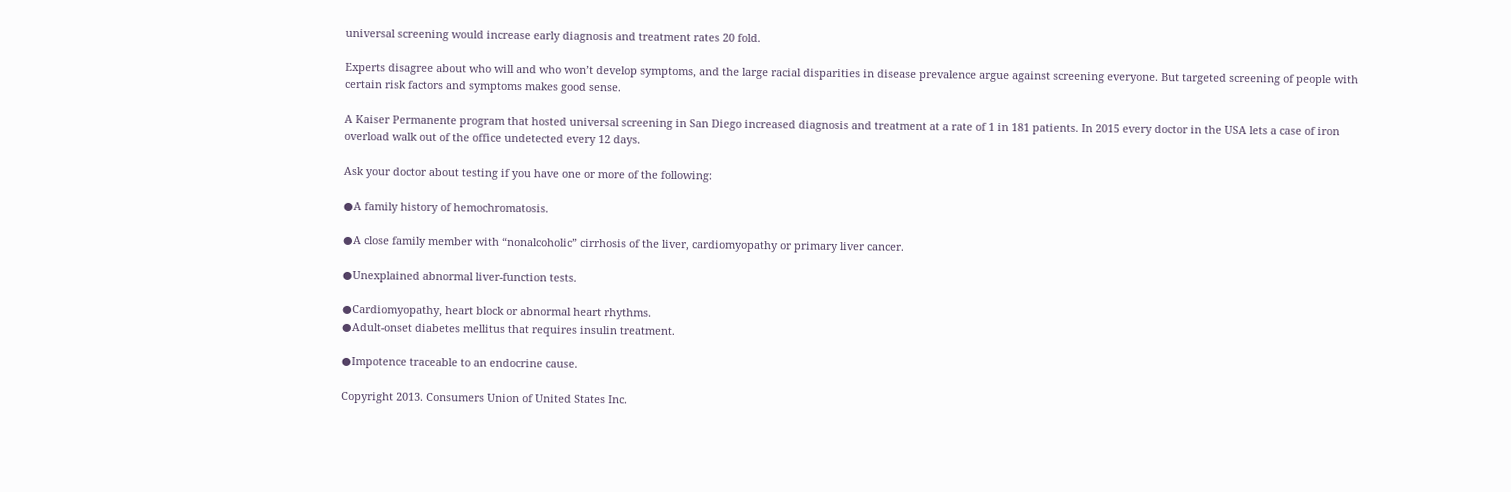universal screening would increase early diagnosis and treatment rates 20 fold.

Experts disagree about who will and who won’t develop symptoms, and the large racial disparities in disease prevalence argue against screening everyone. But targeted screening of people with certain risk factors and symptoms makes good sense.

A Kaiser Permanente program that hosted universal screening in San Diego increased diagnosis and treatment at a rate of 1 in 181 patients. In 2015 every doctor in the USA lets a case of iron overload walk out of the office undetected every 12 days.

Ask your doctor about testing if you have one or more of the following:

●A family history of hemochromatosis.

●A close family member with “nonalcoholic” cirrhosis of the liver, cardiomyopathy or primary liver cancer.

●Unexplained abnormal liver-function tests.

●Cardiomyopathy, heart block or abnormal heart rhythms.
●Adult-onset diabetes mellitus that requires insulin treatment.

●Impotence traceable to an endocrine cause.

Copyright 2013. Consumers Union of United States Inc.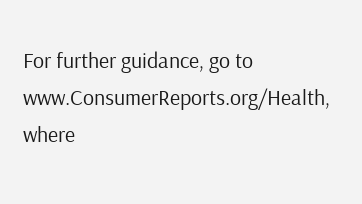For further guidance, go to www.ConsumerReports.org/Health, where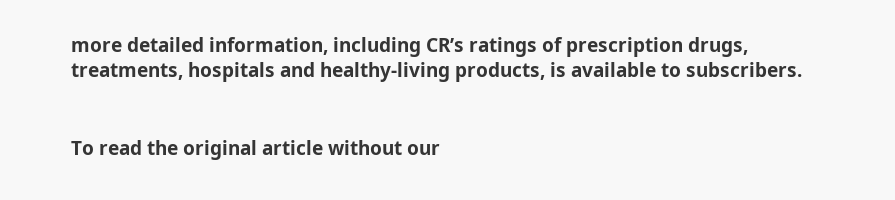more detailed information, including CR’s ratings of prescription drugs, treatments, hospitals and healthy-living products, is available to subscribers.


To read the original article without our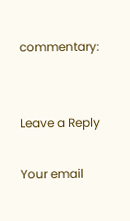commentary:


Leave a Reply

Your email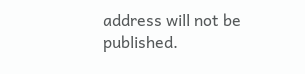address will not be published.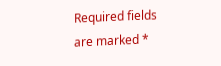Required fields are marked *